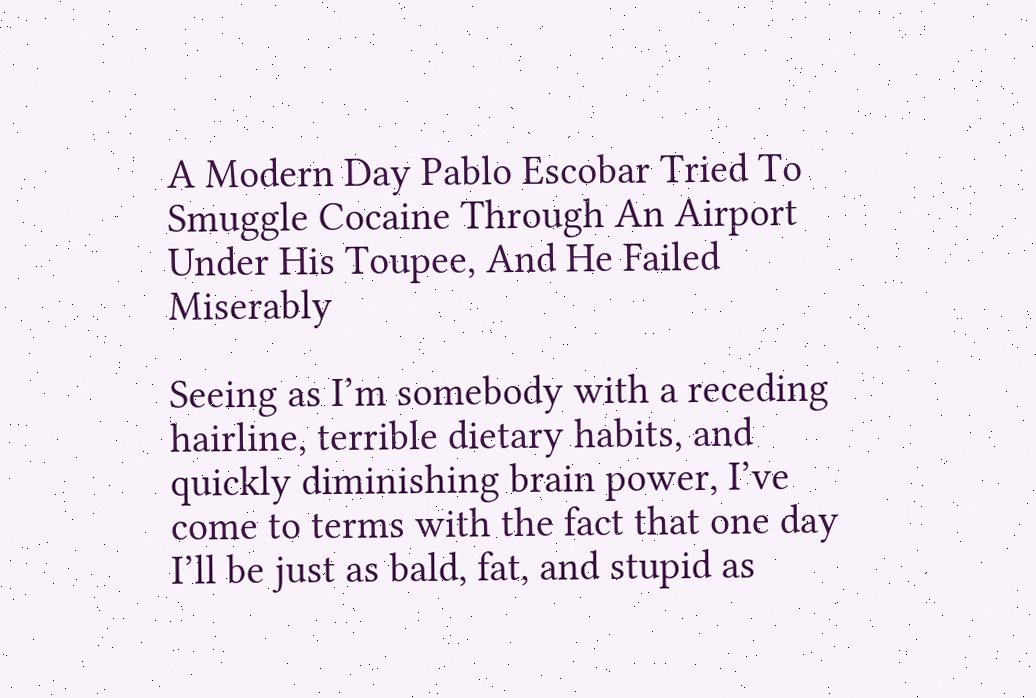A Modern Day Pablo Escobar Tried To Smuggle Cocaine Through An Airport Under His Toupee, And He Failed Miserably

Seeing as I’m somebody with a receding hairline, terrible dietary habits, and quickly diminishing brain power, I’ve come to terms with the fact that one day I’ll be just as bald, fat, and stupid as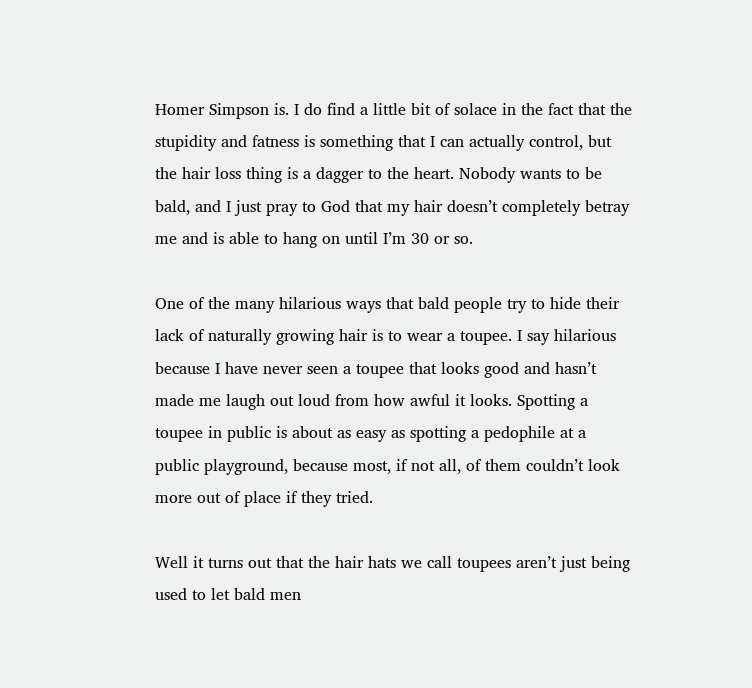Homer Simpson is. I do find a little bit of solace in the fact that the stupidity and fatness is something that I can actually control, but the hair loss thing is a dagger to the heart. Nobody wants to be bald, and I just pray to God that my hair doesn’t completely betray me and is able to hang on until I’m 30 or so.

One of the many hilarious ways that bald people try to hide their lack of naturally growing hair is to wear a toupee. I say hilarious because I have never seen a toupee that looks good and hasn’t made me laugh out loud from how awful it looks. Spotting a toupee in public is about as easy as spotting a pedophile at a public playground, because most, if not all, of them couldn’t look more out of place if they tried.

Well it turns out that the hair hats we call toupees aren’t just being used to let bald men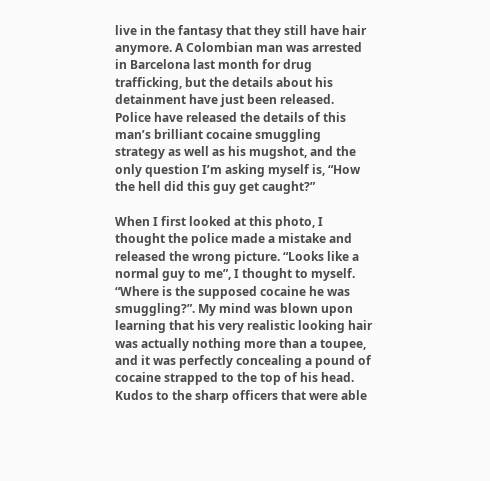live in the fantasy that they still have hair anymore. A Colombian man was arrested in Barcelona last month for drug trafficking, but the details about his detainment have just been released. Police have released the details of this man’s brilliant cocaine smuggling strategy as well as his mugshot, and the only question I’m asking myself is, “How the hell did this guy get caught?”

When I first looked at this photo, I thought the police made a mistake and released the wrong picture. “Looks like a normal guy to me”, I thought to myself. “Where is the supposed cocaine he was smuggling?”. My mind was blown upon learning that his very realistic looking hair was actually nothing more than a toupee, and it was perfectly concealing a pound of cocaine strapped to the top of his head. Kudos to the sharp officers that were able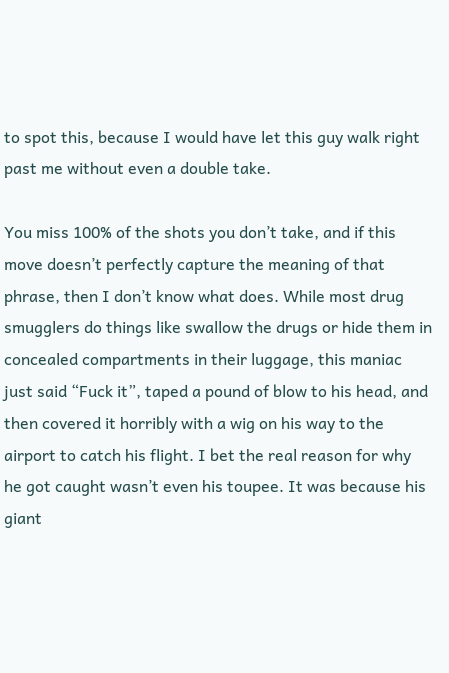to spot this, because I would have let this guy walk right past me without even a double take.

You miss 100% of the shots you don’t take, and if this move doesn’t perfectly capture the meaning of that phrase, then I don’t know what does. While most drug smugglers do things like swallow the drugs or hide them in concealed compartments in their luggage, this maniac just said “Fuck it”, taped a pound of blow to his head, and then covered it horribly with a wig on his way to the airport to catch his flight. I bet the real reason for why he got caught wasn’t even his toupee. It was because his giant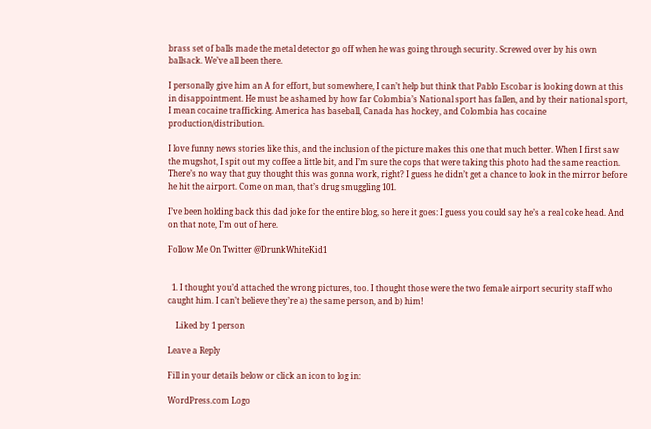brass set of balls made the metal detector go off when he was going through security. Screwed over by his own ballsack. We’ve all been there.

I personally give him an A for effort, but somewhere, I can’t help but think that Pablo Escobar is looking down at this in disappointment. He must be ashamed by how far Colombia’s National sport has fallen, and by their national sport, I mean cocaine trafficking. America has baseball, Canada has hockey, and Colombia has cocaine production/distribution.

I love funny news stories like this, and the inclusion of the picture makes this one that much better. When I first saw the mugshot, I spit out my coffee a little bit, and I’m sure the cops that were taking this photo had the same reaction. There’s no way that guy thought this was gonna work, right? I guess he didn’t get a chance to look in the mirror before he hit the airport. Come on man, that’s drug smuggling 101.

I’ve been holding back this dad joke for the entire blog, so here it goes: I guess you could say he’s a real coke head. And on that note, I’m out of here.

Follow Me On Twitter @DrunkWhiteKid1


  1. I thought you’d attached the wrong pictures, too. I thought those were the two female airport security staff who caught him. I can’t believe they’re a) the same person, and b) him!

    Liked by 1 person

Leave a Reply

Fill in your details below or click an icon to log in:

WordPress.com Logo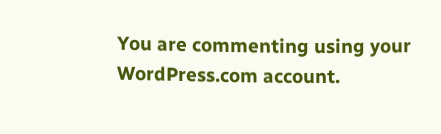You are commenting using your WordPress.com account.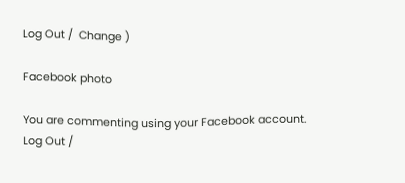Log Out /  Change )

Facebook photo

You are commenting using your Facebook account. Log Out /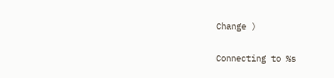Change )

Connecting to %s